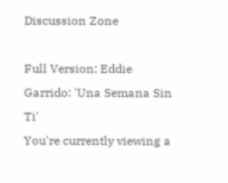Discussion Zone

Full Version: Eddie Garrido: 'Una Semana Sin Ti'
You're currently viewing a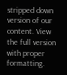stripped down version of our content. View the full version with proper formatting.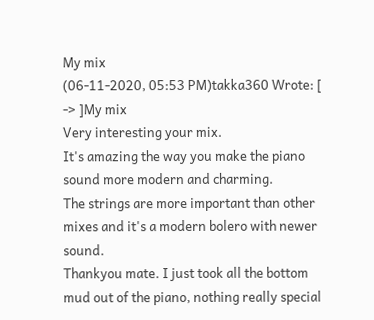My mix
(06-11-2020, 05:53 PM)takka360 Wrote: [ -> ]My mix
Very interesting your mix.
It's amazing the way you make the piano sound more modern and charming.
The strings are more important than other mixes and it's a modern bolero with newer sound.
Thankyou mate. I just took all the bottom mud out of the piano, nothing really special